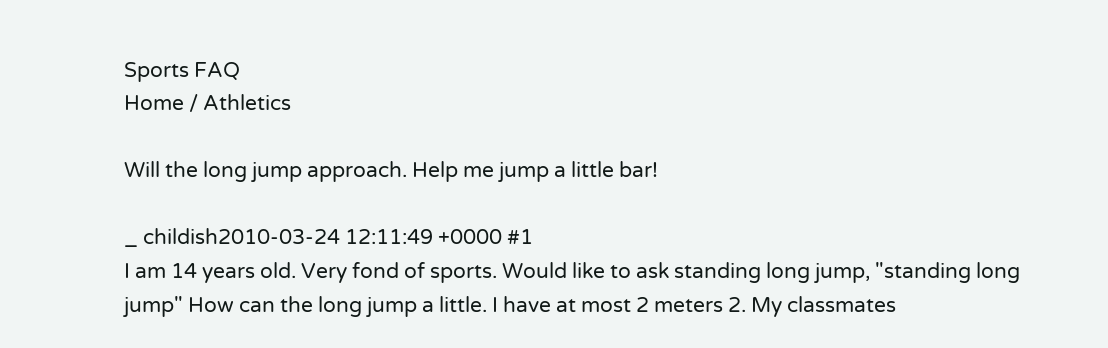Sports FAQ
Home / Athletics

Will the long jump approach. Help me jump a little bar!

_ childish2010-03-24 12:11:49 +0000 #1
I am 14 years old. Very fond of sports. Would like to ask standing long jump, "standing long jump" How can the long jump a little. I have at most 2 meters 2. My classmates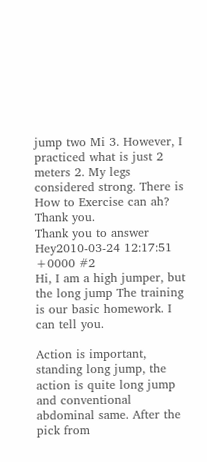jump two Mi 3. However, I practiced what is just 2 meters 2. My legs considered strong. There is How to Exercise can ah? Thank you.
Thank you to answer Hey2010-03-24 12:17:51 +0000 #2
Hi, I am a high jumper, but the long jump The training is our basic homework. I can tell you.

Action is important, standing long jump, the action is quite long jump and conventional abdominal same. After the pick from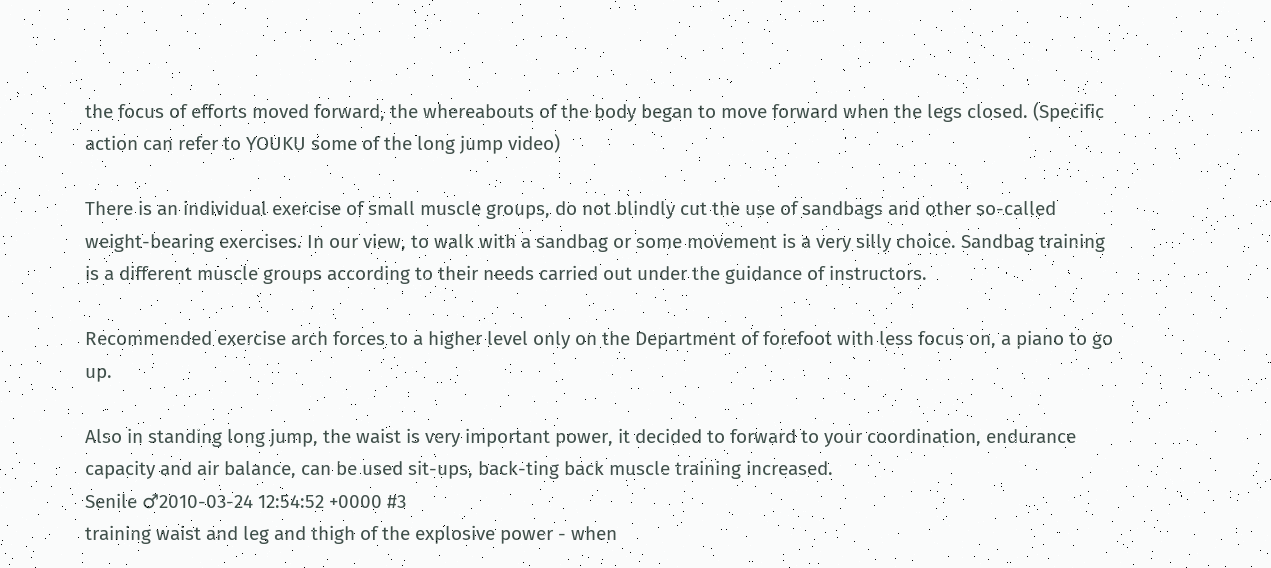the focus of efforts moved forward, the whereabouts of the body began to move forward when the legs closed. (Specific action can refer to YOUKU some of the long jump video)

There is an individual exercise of small muscle groups, do not blindly cut the use of sandbags and other so-called weight-bearing exercises. In our view, to walk with a sandbag or some movement is a very silly choice. Sandbag training is a different muscle groups according to their needs carried out under the guidance of instructors.

Recommended exercise arch forces to a higher level only on the Department of forefoot with less focus on, a piano to go up.

Also in standing long jump, the waist is very important power, it decided to forward to your coordination, endurance capacity and air balance, can be used sit-ups, back-ting back muscle training increased.
Senile ♂2010-03-24 12:54:52 +0000 #3
training waist and leg and thigh of the explosive power - when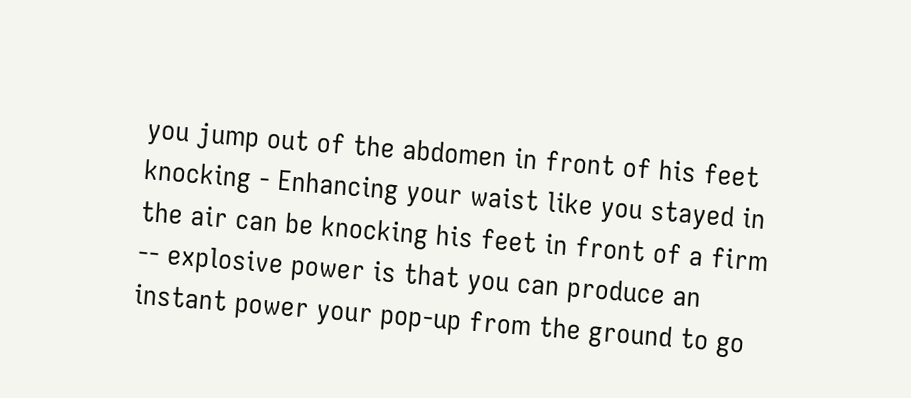you jump out of the abdomen in front of his feet knocking - Enhancing your waist like you stayed in the air can be knocking his feet in front of a firm -- explosive power is that you can produce an instant power your pop-up from the ground to go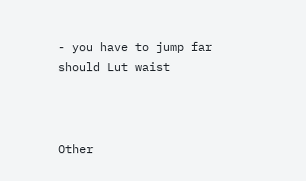- you have to jump far should Lut waist



Other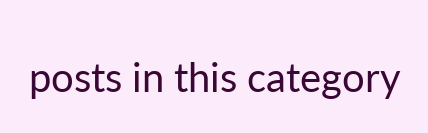posts in this category